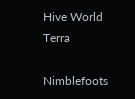Hive World Terra

Nimblefoots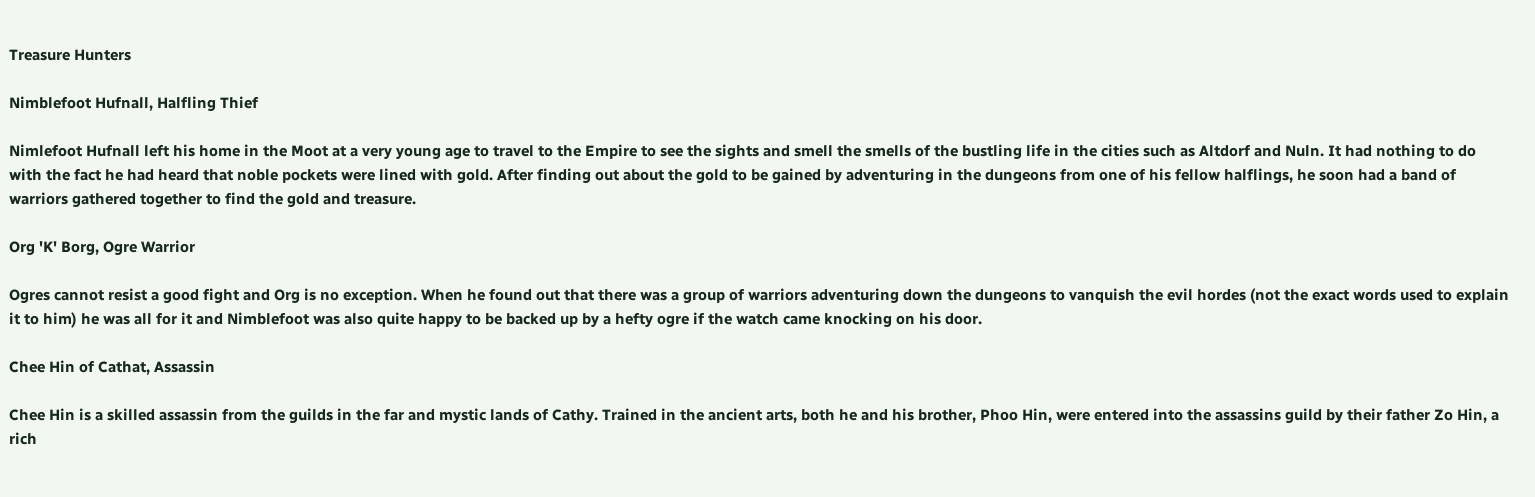Treasure Hunters

Nimblefoot Hufnall, Halfling Thief

Nimlefoot Hufnall left his home in the Moot at a very young age to travel to the Empire to see the sights and smell the smells of the bustling life in the cities such as Altdorf and Nuln. It had nothing to do with the fact he had heard that noble pockets were lined with gold. After finding out about the gold to be gained by adventuring in the dungeons from one of his fellow halflings, he soon had a band of warriors gathered together to find the gold and treasure.

Org 'K' Borg, Ogre Warrior

Ogres cannot resist a good fight and Org is no exception. When he found out that there was a group of warriors adventuring down the dungeons to vanquish the evil hordes (not the exact words used to explain it to him) he was all for it and Nimblefoot was also quite happy to be backed up by a hefty ogre if the watch came knocking on his door.

Chee Hin of Cathat, Assassin

Chee Hin is a skilled assassin from the guilds in the far and mystic lands of Cathy. Trained in the ancient arts, both he and his brother, Phoo Hin, were entered into the assassins guild by their father Zo Hin, a rich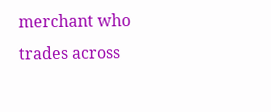merchant who trades across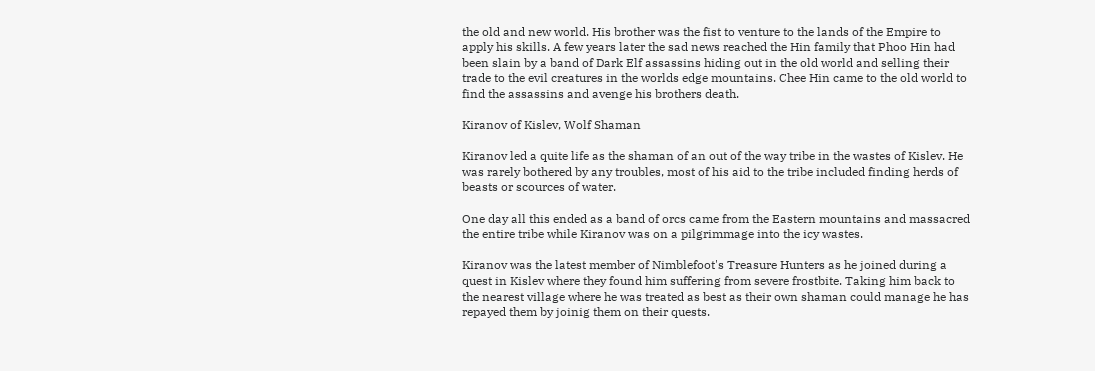the old and new world. His brother was the fist to venture to the lands of the Empire to apply his skills. A few years later the sad news reached the Hin family that Phoo Hin had been slain by a band of Dark Elf assassins hiding out in the old world and selling their trade to the evil creatures in the worlds edge mountains. Chee Hin came to the old world to find the assassins and avenge his brothers death.

Kiranov of Kislev, Wolf Shaman

Kiranov led a quite life as the shaman of an out of the way tribe in the wastes of Kislev. He was rarely bothered by any troubles, most of his aid to the tribe included finding herds of beasts or scources of water.

One day all this ended as a band of orcs came from the Eastern mountains and massacred the entire tribe while Kiranov was on a pilgrimmage into the icy wastes.

Kiranov was the latest member of Nimblefoot's Treasure Hunters as he joined during a quest in Kislev where they found him suffering from severe frostbite. Taking him back to the nearest village where he was treated as best as their own shaman could manage he has repayed them by joinig them on their quests.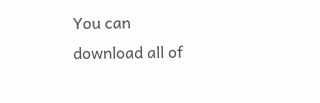You can download all of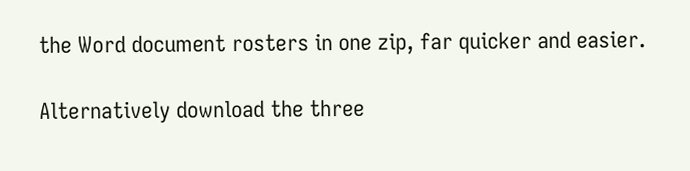the Word document rosters in one zip, far quicker and easier.

Alternatively download the three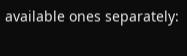available ones separately: